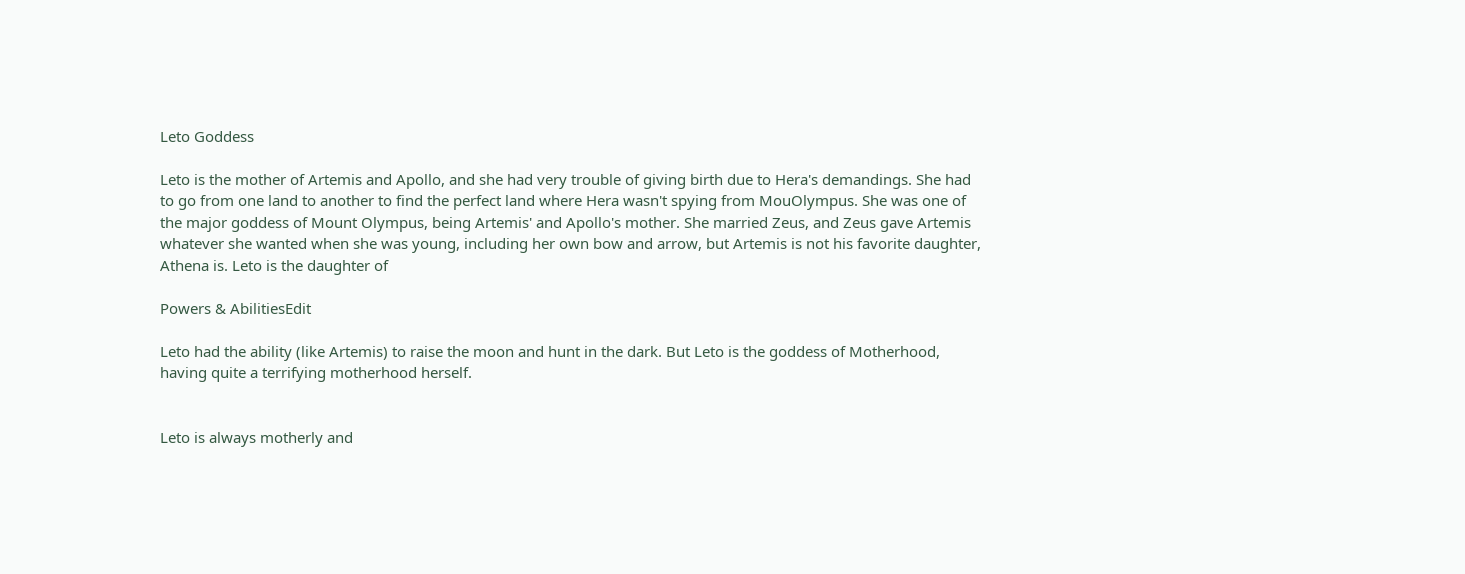Leto Goddess

Leto is the mother of Artemis and Apollo, and she had very trouble of giving birth due to Hera's demandings. She had to go from one land to another to find the perfect land where Hera wasn't spying from MouOlympus. She was one of the major goddess of Mount Olympus, being Artemis' and Apollo's mother. She married Zeus, and Zeus gave Artemis whatever she wanted when she was young, including her own bow and arrow, but Artemis is not his favorite daughter, Athena is. Leto is the daughter of

Powers & AbilitiesEdit

Leto had the ability (like Artemis) to raise the moon and hunt in the dark. But Leto is the goddess of Motherhood, having quite a terrifying motherhood herself.


Leto is always motherly and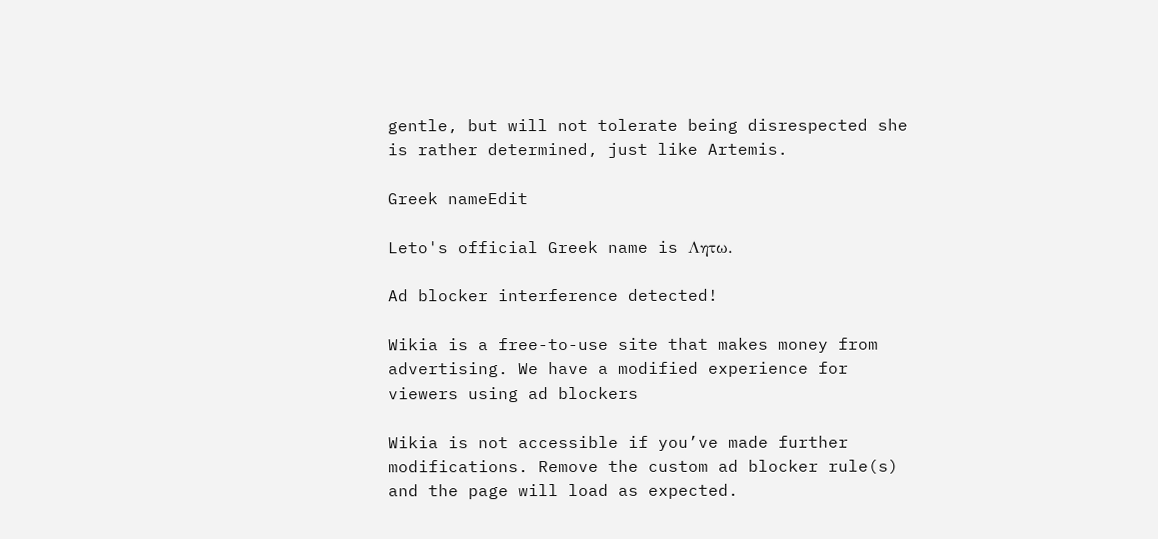gentle, but will not tolerate being disrespected she is rather determined, just like Artemis.

Greek nameEdit

Leto's official Greek name is Λητω.

Ad blocker interference detected!

Wikia is a free-to-use site that makes money from advertising. We have a modified experience for viewers using ad blockers

Wikia is not accessible if you’ve made further modifications. Remove the custom ad blocker rule(s) and the page will load as expected.